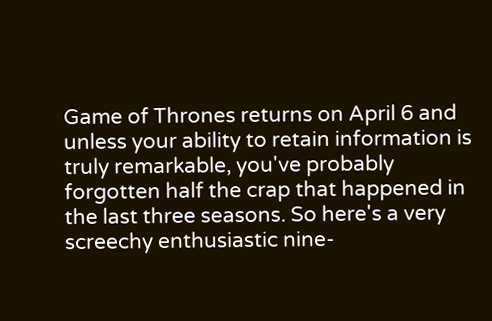Game of Thrones returns on April 6 and unless your ability to retain information is truly remarkable, you've probably forgotten half the crap that happened in the last three seasons. So here's a very screechy enthusiastic nine-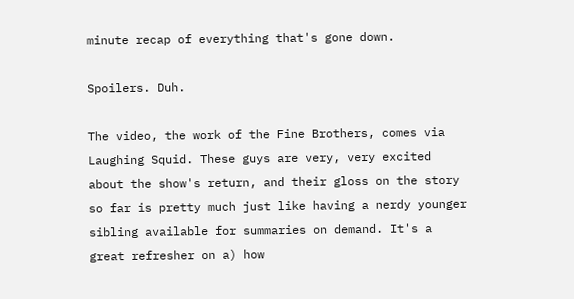minute recap of everything that's gone down.

Spoilers. Duh.

The video, the work of the Fine Brothers, comes via Laughing Squid. These guys are very, very excited about the show's return, and their gloss on the story so far is pretty much just like having a nerdy younger sibling available for summaries on demand. It's a great refresher on a) how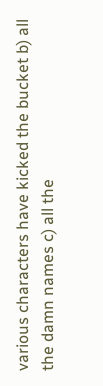various characters have kicked the bucket b) all the damn names c) all the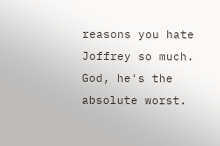reasons you hate Joffrey so much. God, he's the absolute worst.